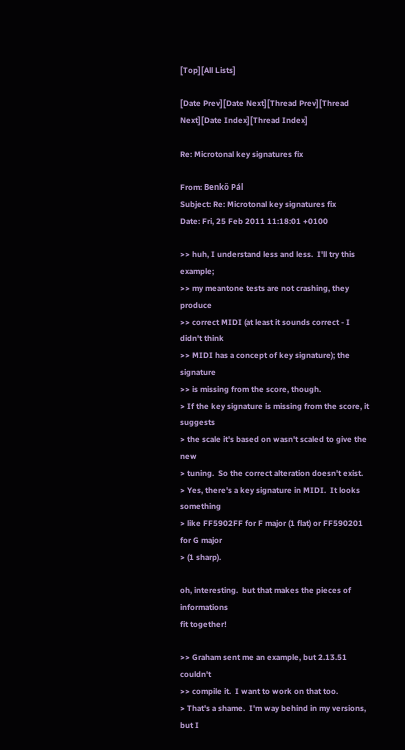[Top][All Lists]

[Date Prev][Date Next][Thread Prev][Thread Next][Date Index][Thread Index]

Re: Microtonal key signatures fix

From: Benkő Pál
Subject: Re: Microtonal key signatures fix
Date: Fri, 25 Feb 2011 11:18:01 +0100

>> huh, I understand less and less.  I'll try this example;
>> my meantone tests are not crashing, they produce
>> correct MIDI (at least it sounds correct - I didn't think
>> MIDI has a concept of key signature); the signature
>> is missing from the score, though.
> If the key signature is missing from the score, it suggests
> the scale it's based on wasn't scaled to give the new
> tuning.  So the correct alteration doesn't exist.
> Yes, there's a key signature in MIDI.  It looks something
> like FF5902FF for F major (1 flat) or FF590201 for G major
> (1 sharp).

oh, interesting.  but that makes the pieces of informations
fit together!

>> Graham sent me an example, but 2.13.51 couldn't
>> compile it.  I want to work on that too.
> That's a shame.  I'm way behind in my versions, but I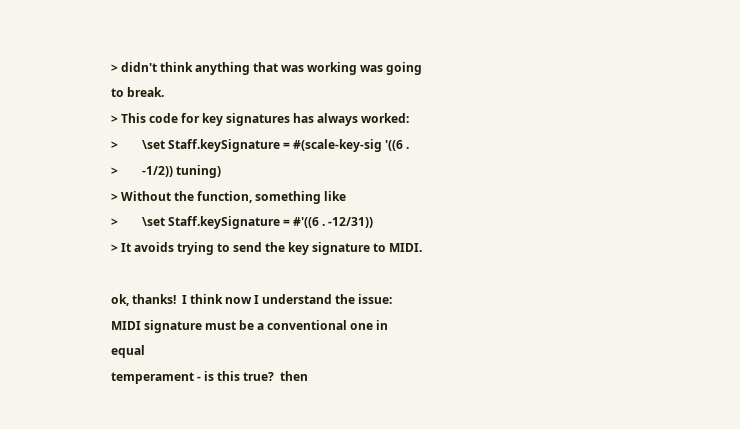> didn't think anything that was working was going to break.
> This code for key signatures has always worked:
>        \set Staff.keySignature = #(scale-key-sig '((6 .
>        -1/2)) tuning)
> Without the function, something like
>        \set Staff.keySignature = #'((6 . -12/31))
> It avoids trying to send the key signature to MIDI.

ok, thanks!  I think now I understand the issue:
MIDI signature must be a conventional one in equal
temperament - is this true?  then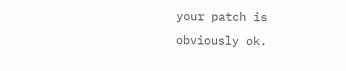your patch is
obviously ok.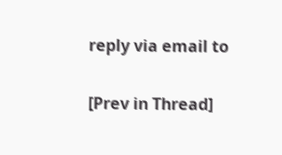reply via email to

[Prev in Thread]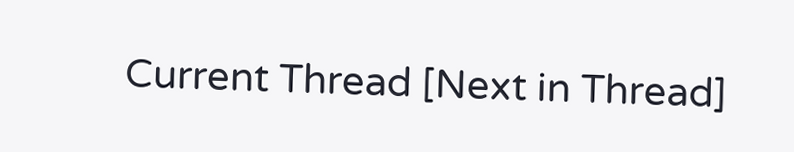Current Thread [Next in Thread]